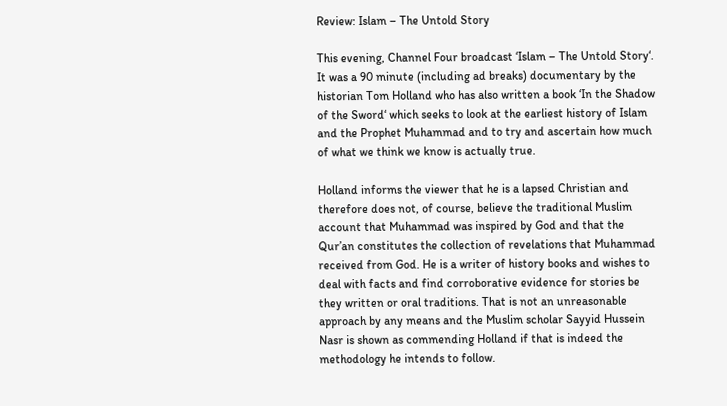Review: Islam – The Untold Story

This evening, Channel Four broadcast ‘Islam – The Untold Story‘. It was a 90 minute (including ad breaks) documentary by the historian Tom Holland who has also written a book ‘In the Shadow of the Sword‘ which seeks to look at the earliest history of Islam and the Prophet Muhammad and to try and ascertain how much of what we think we know is actually true.

Holland informs the viewer that he is a lapsed Christian and therefore does not, of course, believe the traditional Muslim account that Muhammad was inspired by God and that the Qur’an constitutes the collection of revelations that Muhammad received from God. He is a writer of history books and wishes to deal with facts and find corroborative evidence for stories be they written or oral traditions. That is not an unreasonable approach by any means and the Muslim scholar Sayyid Hussein Nasr is shown as commending Holland if that is indeed the methodology he intends to follow.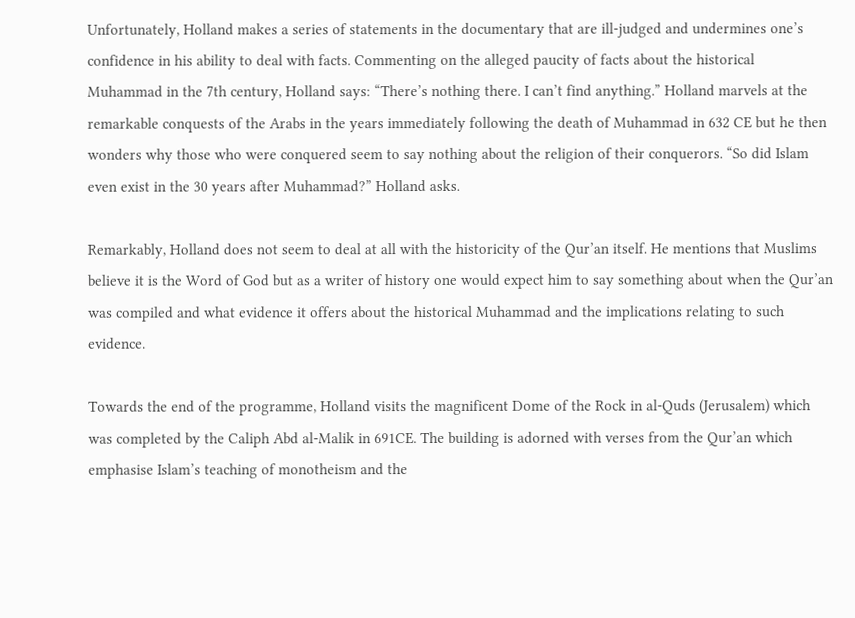Unfortunately, Holland makes a series of statements in the documentary that are ill-judged and undermines one’s confidence in his ability to deal with facts. Commenting on the alleged paucity of facts about the historical Muhammad in the 7th century, Holland says: “There’s nothing there. I can’t find anything.” Holland marvels at the remarkable conquests of the Arabs in the years immediately following the death of Muhammad in 632 CE but he then wonders why those who were conquered seem to say nothing about the religion of their conquerors. “So did Islam even exist in the 30 years after Muhammad?” Holland asks.

Remarkably, Holland does not seem to deal at all with the historicity of the Qur’an itself. He mentions that Muslims believe it is the Word of God but as a writer of history one would expect him to say something about when the Qur’an was compiled and what evidence it offers about the historical Muhammad and the implications relating to such evidence.

Towards the end of the programme, Holland visits the magnificent Dome of the Rock in al-Quds (Jerusalem) which was completed by the Caliph Abd al-Malik in 691CE. The building is adorned with verses from the Qur’an which emphasise Islam’s teaching of monotheism and the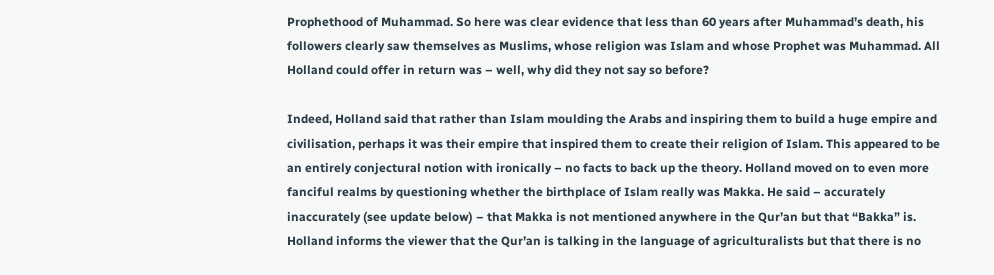Prophethood of Muhammad. So here was clear evidence that less than 60 years after Muhammad’s death, his followers clearly saw themselves as Muslims, whose religion was Islam and whose Prophet was Muhammad. All Holland could offer in return was – well, why did they not say so before?

Indeed, Holland said that rather than Islam moulding the Arabs and inspiring them to build a huge empire and civilisation, perhaps it was their empire that inspired them to create their religion of Islam. This appeared to be an entirely conjectural notion with ironically – no facts to back up the theory. Holland moved on to even more fanciful realms by questioning whether the birthplace of Islam really was Makka. He said – accurately inaccurately (see update below) – that Makka is not mentioned anywhere in the Qur’an but that “Bakka” is. Holland informs the viewer that the Qur’an is talking in the language of agriculturalists but that there is no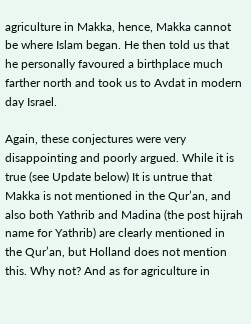agriculture in Makka, hence, Makka cannot be where Islam began. He then told us that he personally favoured a birthplace much farther north and took us to Avdat in modern day Israel.

Again, these conjectures were very disappointing and poorly argued. While it is true (see Update below) It is untrue that Makka is not mentioned in the Qur’an, and also both Yathrib and Madina (the post hijrah name for Yathrib) are clearly mentioned in the Qur’an, but Holland does not mention this. Why not? And as for agriculture in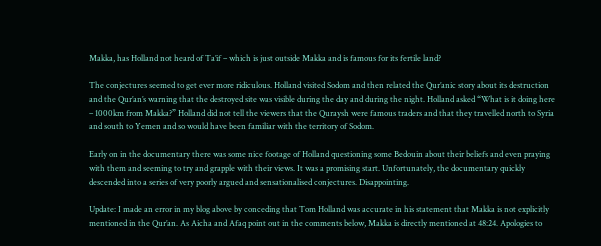Makka, has Holland not heard of Ta’if – which is just outside Makka and is famous for its fertile land?

The conjectures seemed to get ever more ridiculous. Holland visited Sodom and then related the Qur’anic story about its destruction and the Qur’an’s warning that the destroyed site was visible during the day and during the night. Holland asked “What is it doing here – 1000km from Makka?” Holland did not tell the viewers that the Quraysh were famous traders and that they travelled north to Syria and south to Yemen and so would have been familiar with the territory of Sodom.

Early on in the documentary there was some nice footage of Holland questioning some Bedouin about their beliefs and even praying with them and seeming to try and grapple with their views. It was a promising start. Unfortunately, the documentary quickly descended into a series of very poorly argued and sensationalised conjectures. Disappointing.

Update: I made an error in my blog above by conceding that Tom Holland was accurate in his statement that Makka is not explicitly mentioned in the Qur’an. As Aicha and Afaq point out in the comments below, Makka is directly mentioned at 48:24. Apologies to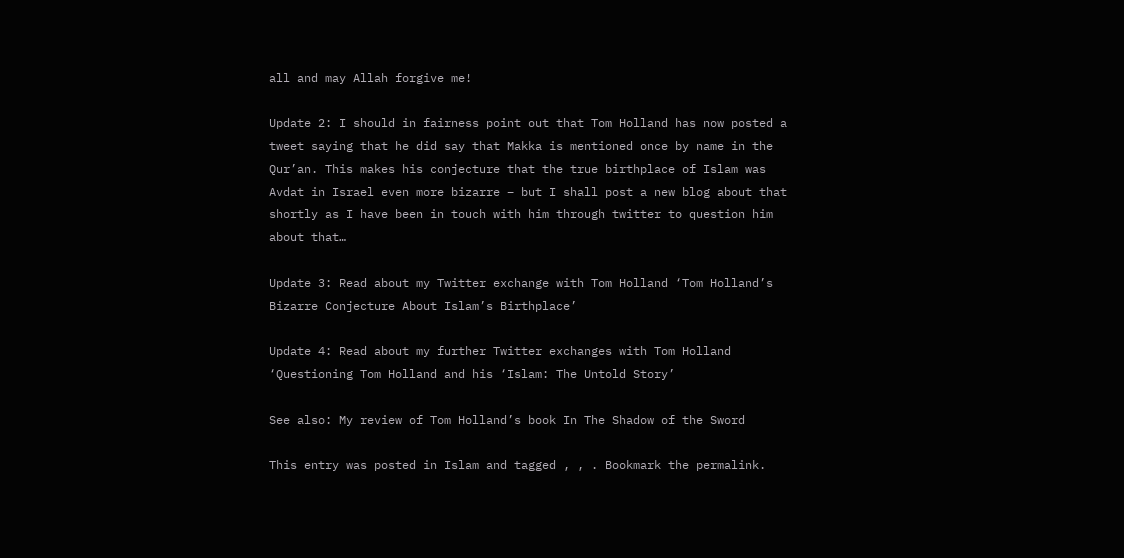all and may Allah forgive me!

Update 2: I should in fairness point out that Tom Holland has now posted a tweet saying that he did say that Makka is mentioned once by name in the Qur’an. This makes his conjecture that the true birthplace of Islam was Avdat in Israel even more bizarre – but I shall post a new blog about that shortly as I have been in touch with him through twitter to question him about that…

Update 3: Read about my Twitter exchange with Tom Holland ‘Tom Holland’s Bizarre Conjecture About Islam’s Birthplace’

Update 4: Read about my further Twitter exchanges with Tom Holland ‘Questioning Tom Holland and his ‘Islam: The Untold Story’

See also: My review of Tom Holland’s book In The Shadow of the Sword

This entry was posted in Islam and tagged , , . Bookmark the permalink.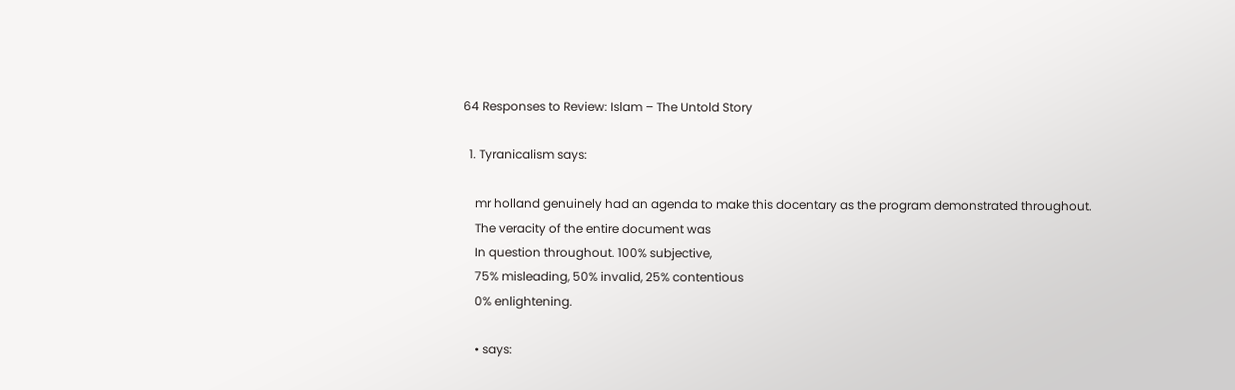64 Responses to Review: Islam – The Untold Story

  1. Tyranicalism says:

    mr holland genuinely had an agenda to make this docentary as the program demonstrated throughout.
    The veracity of the entire document was
    In question throughout. 100% subjective,
    75% misleading, 50% invalid, 25% contentious
    0% enlightening.

    • says: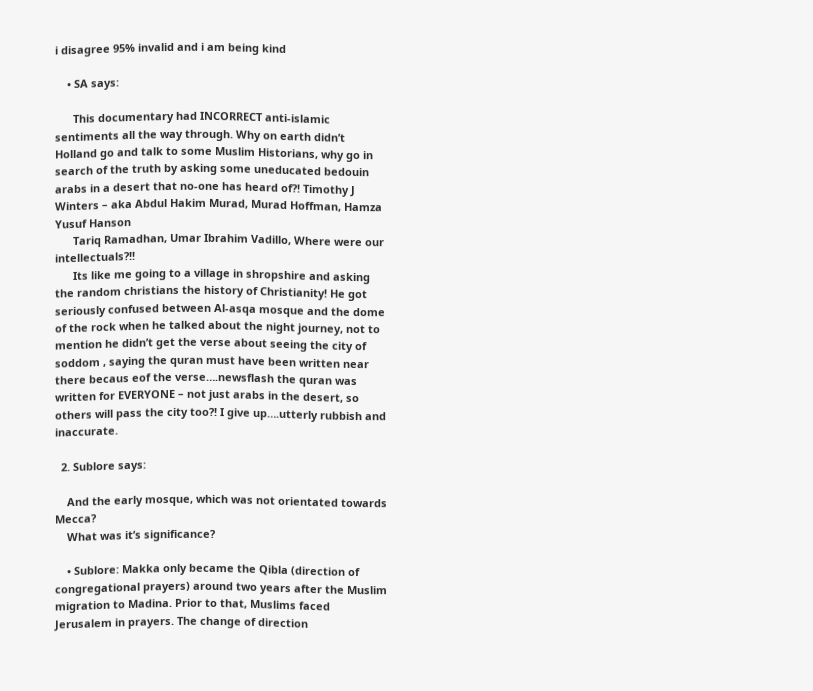i disagree 95% invalid and i am being kind

    • SA says:

      This documentary had INCORRECT anti-islamic sentiments all the way through. Why on earth didn’t Holland go and talk to some Muslim Historians, why go in search of the truth by asking some uneducated bedouin arabs in a desert that no-one has heard of?! Timothy J Winters – aka Abdul Hakim Murad, Murad Hoffman, Hamza Yusuf Hanson
      Tariq Ramadhan, Umar Ibrahim Vadillo, Where were our intellectuals?!!
      Its like me going to a village in shropshire and asking the random christians the history of Christianity! He got seriously confused between Al-asqa mosque and the dome of the rock when he talked about the night journey, not to mention he didn’t get the verse about seeing the city of soddom , saying the quran must have been written near there becaus eof the verse….newsflash the quran was written for EVERYONE – not just arabs in the desert, so others will pass the city too?! I give up….utterly rubbish and inaccurate.

  2. Sublore says:

    And the early mosque, which was not orientated towards Mecca?
    What was it’s significance?

    • Sublore: Makka only became the Qibla (direction of congregational prayers) around two years after the Muslim migration to Madina. Prior to that, Muslims faced Jerusalem in prayers. The change of direction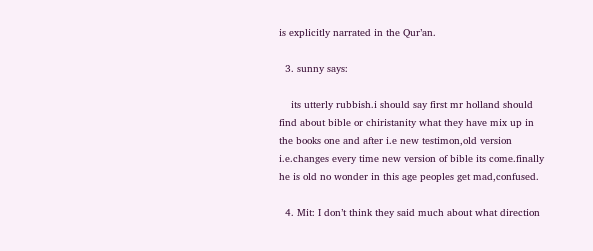is explicitly narrated in the Qur’an.

  3. sunny says:

    its utterly rubbish.i should say first mr holland should find about bible or chiristanity what they have mix up in the books one and after i.e new testimon,old version i.e.changes every time new version of bible its come.finally he is old no wonder in this age peoples get mad,confused.

  4. Mit: I don’t think they said much about what direction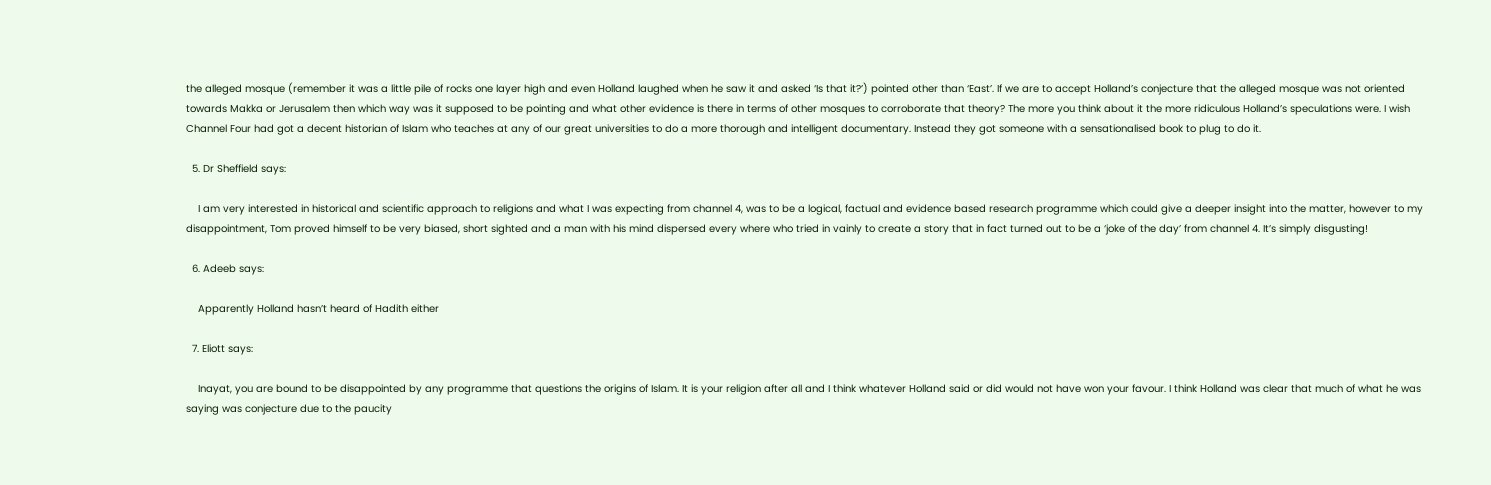the alleged mosque (remember it was a little pile of rocks one layer high and even Holland laughed when he saw it and asked ‘Is that it?’) pointed other than ‘East’. If we are to accept Holland’s conjecture that the alleged mosque was not oriented towards Makka or Jerusalem then which way was it supposed to be pointing and what other evidence is there in terms of other mosques to corroborate that theory? The more you think about it the more ridiculous Holland’s speculations were. I wish Channel Four had got a decent historian of Islam who teaches at any of our great universities to do a more thorough and intelligent documentary. Instead they got someone with a sensationalised book to plug to do it.

  5. Dr Sheffield says:

    I am very interested in historical and scientific approach to religions and what I was expecting from channel 4, was to be a logical, factual and evidence based research programme which could give a deeper insight into the matter, however to my disappointment, Tom proved himself to be very biased, short sighted and a man with his mind dispersed every where who tried in vainly to create a story that in fact turned out to be a ‘joke of the day’ from channel 4. It’s simply disgusting!

  6. Adeeb says:

    Apparently Holland hasn’t heard of Hadith either

  7. Eliott says:

    Inayat, you are bound to be disappointed by any programme that questions the origins of Islam. It is your religion after all and I think whatever Holland said or did would not have won your favour. I think Holland was clear that much of what he was saying was conjecture due to the paucity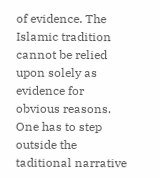of evidence. The Islamic tradition cannot be relied upon solely as evidence for obvious reasons. One has to step outside the taditional narrative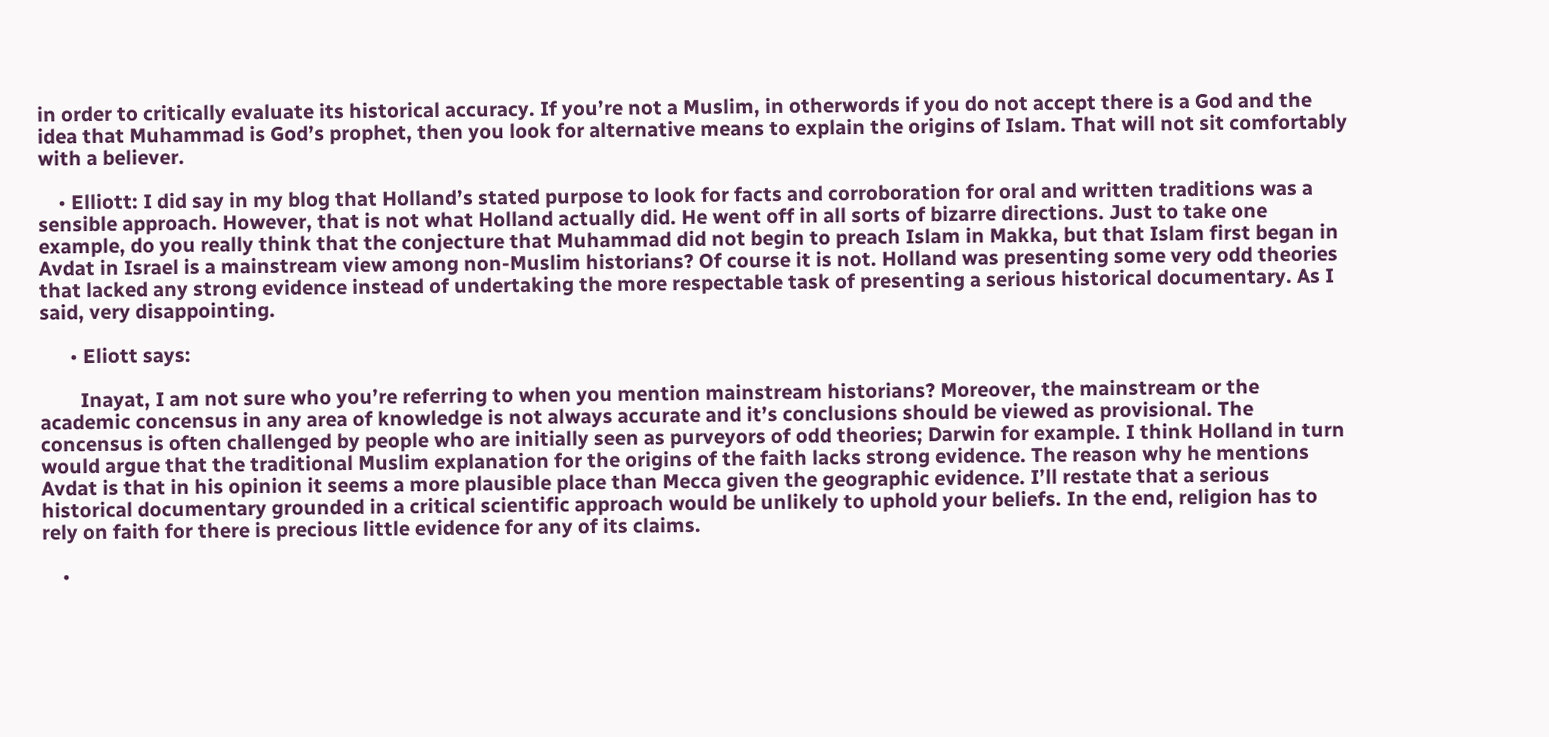in order to critically evaluate its historical accuracy. If you’re not a Muslim, in otherwords if you do not accept there is a God and the idea that Muhammad is God’s prophet, then you look for alternative means to explain the origins of Islam. That will not sit comfortably with a believer.

    • Elliott: I did say in my blog that Holland’s stated purpose to look for facts and corroboration for oral and written traditions was a sensible approach. However, that is not what Holland actually did. He went off in all sorts of bizarre directions. Just to take one example, do you really think that the conjecture that Muhammad did not begin to preach Islam in Makka, but that Islam first began in Avdat in Israel is a mainstream view among non-Muslim historians? Of course it is not. Holland was presenting some very odd theories that lacked any strong evidence instead of undertaking the more respectable task of presenting a serious historical documentary. As I said, very disappointing.

      • Eliott says:

        Inayat, I am not sure who you’re referring to when you mention mainstream historians? Moreover, the mainstream or the academic concensus in any area of knowledge is not always accurate and it’s conclusions should be viewed as provisional. The concensus is often challenged by people who are initially seen as purveyors of odd theories; Darwin for example. I think Holland in turn would argue that the traditional Muslim explanation for the origins of the faith lacks strong evidence. The reason why he mentions Avdat is that in his opinion it seems a more plausible place than Mecca given the geographic evidence. I’ll restate that a serious historical documentary grounded in a critical scientific approach would be unlikely to uphold your beliefs. In the end, religion has to rely on faith for there is precious little evidence for any of its claims.

    •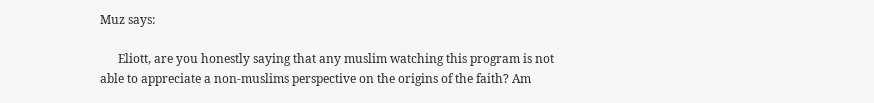Muz says:

      Eliott, are you honestly saying that any muslim watching this program is not able to appreciate a non-muslims perspective on the origins of the faith? Am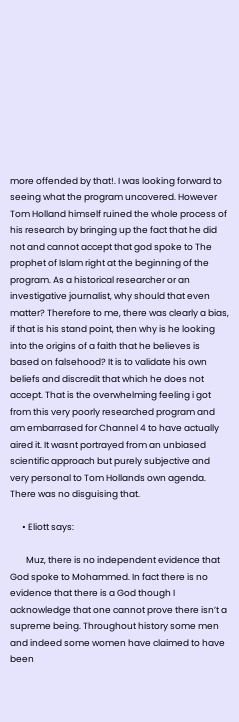more offended by that!. I was looking forward to seeing what the program uncovered. However Tom Holland himself ruined the whole process of his research by bringing up the fact that he did not and cannot accept that god spoke to The prophet of Islam right at the beginning of the program. As a historical researcher or an investigative journalist, why should that even matter? Therefore to me, there was clearly a bias, if that is his stand point, then why is he looking into the origins of a faith that he believes is based on falsehood? It is to validate his own beliefs and discredit that which he does not accept. That is the overwhelming feeling i got from this very poorly researched program and am embarrased for Channel 4 to have actually aired it. It wasnt portrayed from an unbiased scientific approach but purely subjective and very personal to Tom Hollands own agenda. There was no disguising that.

      • Eliott says:

        Muz, there is no independent evidence that God spoke to Mohammed. In fact there is no evidence that there is a God though I acknowledge that one cannot prove there isn’t a supreme being. Throughout history some men and indeed some women have claimed to have been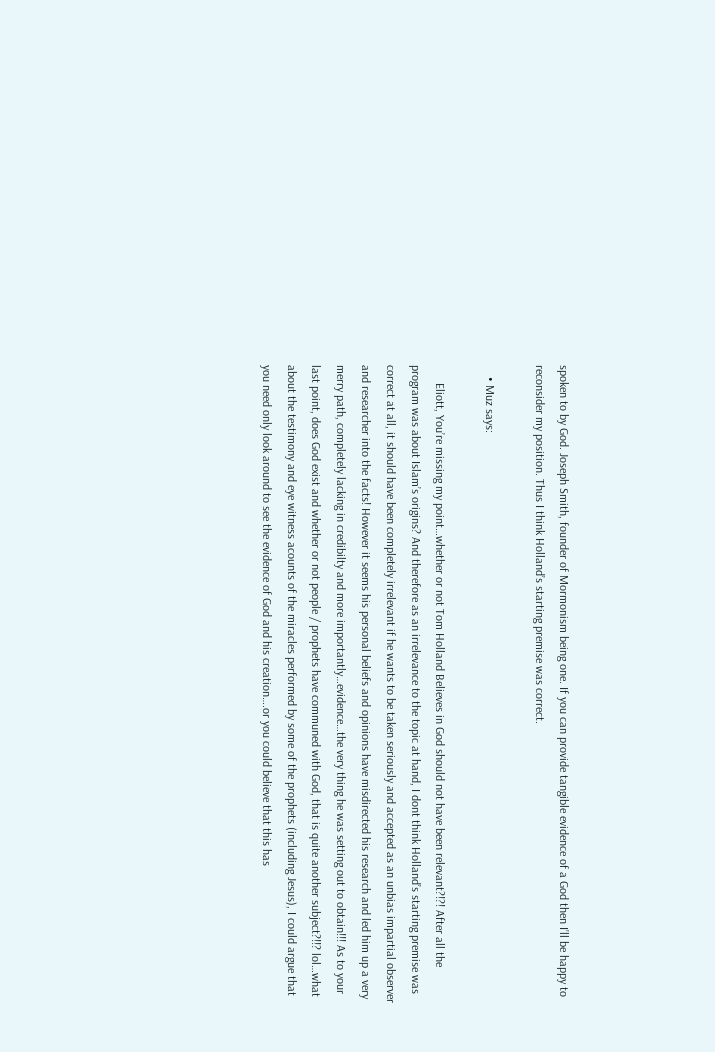spoken to by God. Joseph Smith, founder of Mormonism being one. If you can provide tangible evidence of a God then I’ll be happy to reconsider my position. Thus I think Holland’s starting premise was correct.

    • Muz says:

      Eliott, You’re missing my point…whether or not Tom Holland Believes in God should not have been relevant?!?! After all the program was about Islam’s origins? And therefore as an irrelevance to the topic at hand, I dont think Holland’s starting premise was correct at all, it should have been completely irrelevant if he wants to be taken seriously and accepted as an unbias impartial observer and researcher into the facts! However it seems his personal beliefs and opinions have misdirected his research and led him up a very merry path, completely lacking in credibilty and more importantly…evidence…the very thing he was setting out to obtain!!! As to your last point, does God exist and whether or not people / prophets have communed with God, that is quite another subject?!!? lol…what about the testimony and eye witness acounts of the miracles performed by some of the prophets (including Jesus), I could argue that you need only look around to see the evidence of God and his creation….or you could believe that this has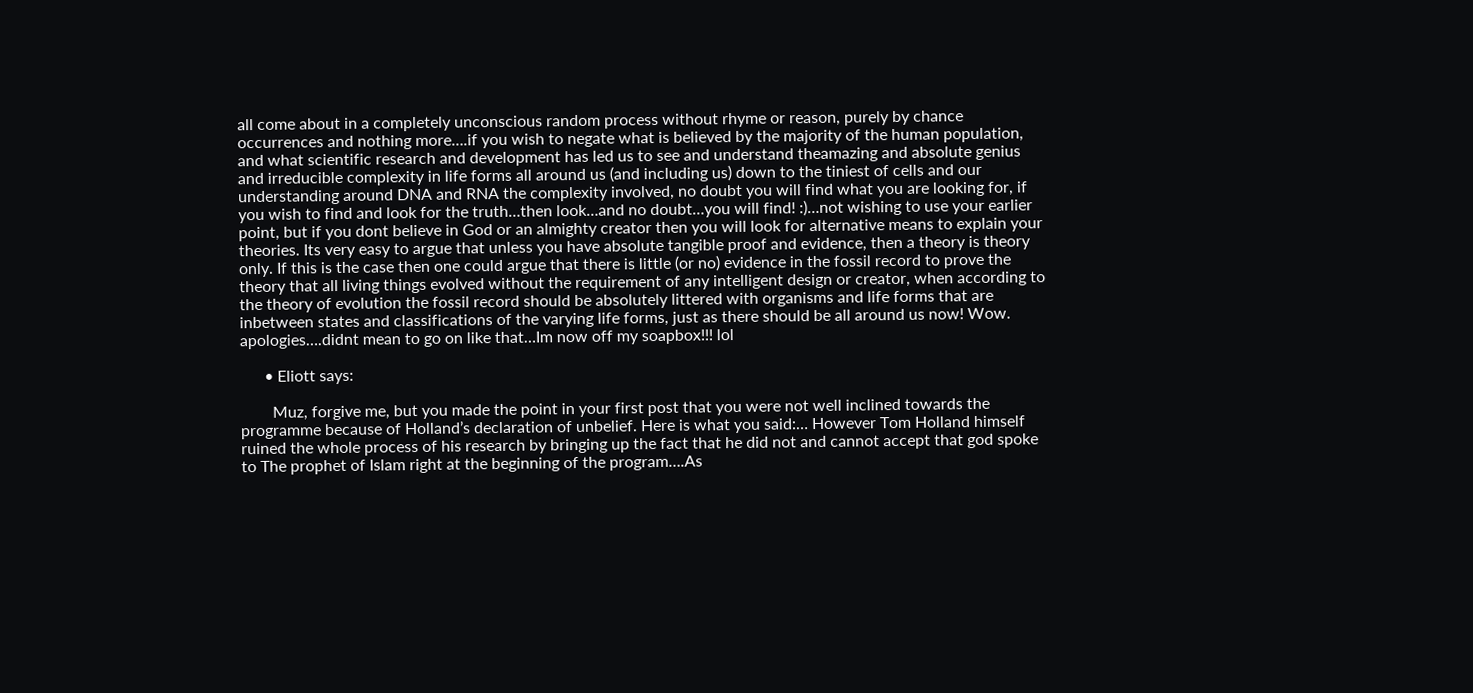all come about in a completely unconscious random process without rhyme or reason, purely by chance occurrences and nothing more….if you wish to negate what is believed by the majority of the human population, and what scientific research and development has led us to see and understand theamazing and absolute genius and irreducible complexity in life forms all around us (and including us) down to the tiniest of cells and our understanding around DNA and RNA the complexity involved, no doubt you will find what you are looking for, if you wish to find and look for the truth…then look…and no doubt…you will find! :)…not wishing to use your earlier point, but if you dont believe in God or an almighty creator then you will look for alternative means to explain your theories. Its very easy to argue that unless you have absolute tangible proof and evidence, then a theory is theory only. If this is the case then one could argue that there is little (or no) evidence in the fossil record to prove the theory that all living things evolved without the requirement of any intelligent design or creator, when according to the theory of evolution the fossil record should be absolutely littered with organisms and life forms that are inbetween states and classifications of the varying life forms, just as there should be all around us now! Wow. apologies….didnt mean to go on like that…Im now off my soapbox!!! lol

      • Eliott says:

        Muz, forgive me, but you made the point in your first post that you were not well inclined towards the programme because of Holland’s declaration of unbelief. Here is what you said:… However Tom Holland himself ruined the whole process of his research by bringing up the fact that he did not and cannot accept that god spoke to The prophet of Islam right at the beginning of the program….As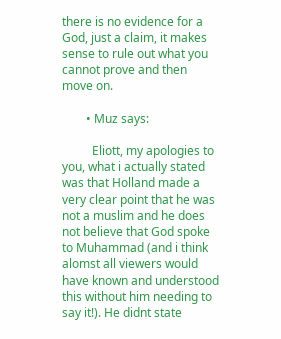there is no evidence for a God, just a claim, it makes sense to rule out what you cannot prove and then move on.

        • Muz says:

          Eliott, my apologies to you, what i actually stated was that Holland made a very clear point that he was not a muslim and he does not believe that God spoke to Muhammad (and i think alomst all viewers would have known and understood this without him needing to say it!). He didnt state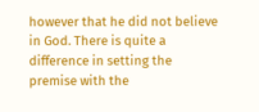however that he did not believe in God. There is quite a difference in setting the premise with the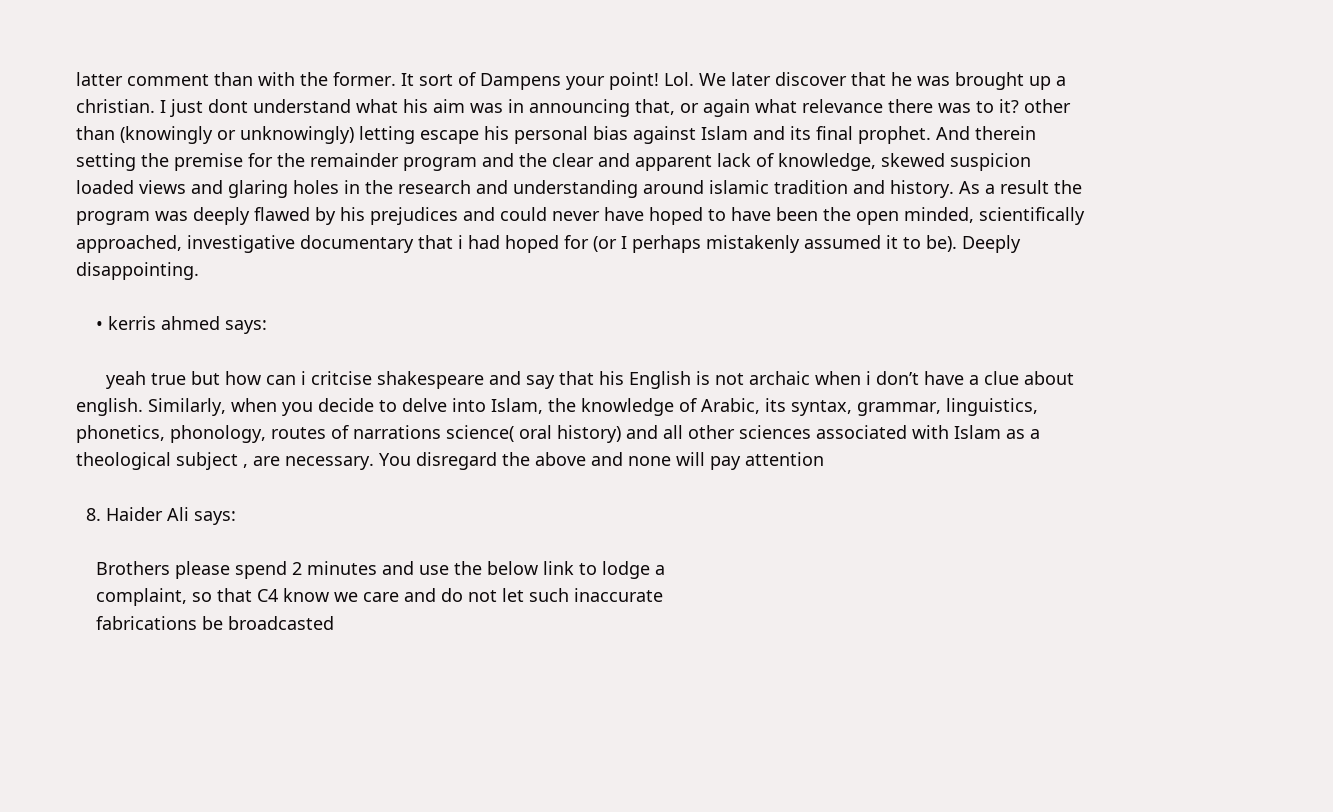latter comment than with the former. It sort of Dampens your point! Lol. We later discover that he was brought up a christian. I just dont understand what his aim was in announcing that, or again what relevance there was to it? other than (knowingly or unknowingly) letting escape his personal bias against Islam and its final prophet. And therein setting the premise for the remainder program and the clear and apparent lack of knowledge, skewed suspicion loaded views and glaring holes in the research and understanding around islamic tradition and history. As a result the program was deeply flawed by his prejudices and could never have hoped to have been the open minded, scientifically approached, investigative documentary that i had hoped for (or I perhaps mistakenly assumed it to be). Deeply disappointing.

    • kerris ahmed says:

      yeah true but how can i critcise shakespeare and say that his English is not archaic when i don’t have a clue about english. Similarly, when you decide to delve into Islam, the knowledge of Arabic, its syntax, grammar, linguistics, phonetics, phonology, routes of narrations science( oral history) and all other sciences associated with Islam as a theological subject , are necessary. You disregard the above and none will pay attention

  8. Haider Ali says:

    Brothers please spend 2 minutes and use the below link to lodge a
    complaint, so that C4 know we care and do not let such inaccurate
    fabrications be broadcasted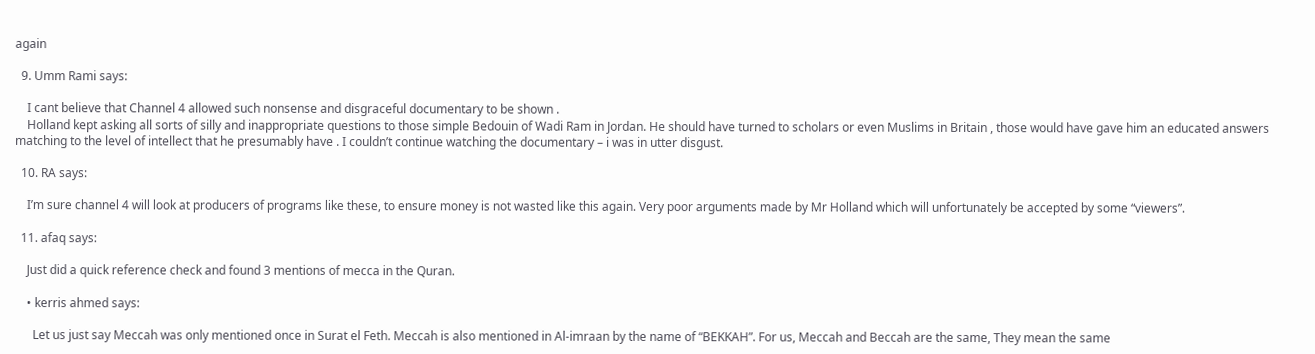again

  9. Umm Rami says:

    I cant believe that Channel 4 allowed such nonsense and disgraceful documentary to be shown .
    Holland kept asking all sorts of silly and inappropriate questions to those simple Bedouin of Wadi Ram in Jordan. He should have turned to scholars or even Muslims in Britain , those would have gave him an educated answers matching to the level of intellect that he presumably have . I couldn’t continue watching the documentary – i was in utter disgust.

  10. RA says:

    I’m sure channel 4 will look at producers of programs like these, to ensure money is not wasted like this again. Very poor arguments made by Mr Holland which will unfortunately be accepted by some “viewers”.

  11. afaq says:

    Just did a quick reference check and found 3 mentions of mecca in the Quran.

    • kerris ahmed says:

      Let us just say Meccah was only mentioned once in Surat el Feth. Meccah is also mentioned in Al-imraan by the name of “BEKKAH”. For us, Meccah and Beccah are the same, They mean the same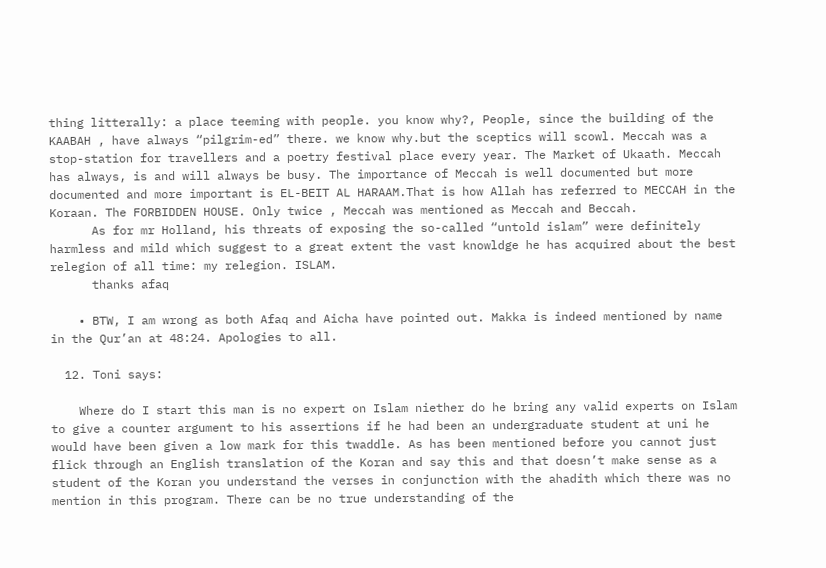thing litterally: a place teeming with people. you know why?, People, since the building of the KAABAH , have always “pilgrim-ed” there. we know why.but the sceptics will scowl. Meccah was a stop-station for travellers and a poetry festival place every year. The Market of Ukaath. Meccah has always, is and will always be busy. The importance of Meccah is well documented but more documented and more important is EL-BEIT AL HARAAM.That is how Allah has referred to MECCAH in the Koraan. The FORBIDDEN HOUSE. Only twice , Meccah was mentioned as Meccah and Beccah.
      As for mr Holland, his threats of exposing the so-called “untold islam” were definitely harmless and mild which suggest to a great extent the vast knowldge he has acquired about the best relegion of all time: my relegion. ISLAM.
      thanks afaq

    • BTW, I am wrong as both Afaq and Aicha have pointed out. Makka is indeed mentioned by name in the Qur’an at 48:24. Apologies to all.

  12. Toni says:

    Where do I start this man is no expert on Islam niether do he bring any valid experts on Islam to give a counter argument to his assertions if he had been an undergraduate student at uni he would have been given a low mark for this twaddle. As has been mentioned before you cannot just flick through an English translation of the Koran and say this and that doesn’t make sense as a student of the Koran you understand the verses in conjunction with the ahadith which there was no mention in this program. There can be no true understanding of the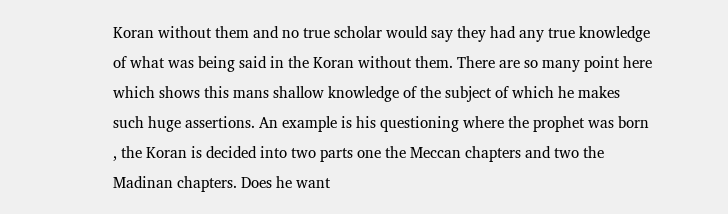Koran without them and no true scholar would say they had any true knowledge of what was being said in the Koran without them. There are so many point here which shows this mans shallow knowledge of the subject of which he makes such huge assertions. An example is his questioning where the prophet was born , the Koran is decided into two parts one the Meccan chapters and two the Madinan chapters. Does he want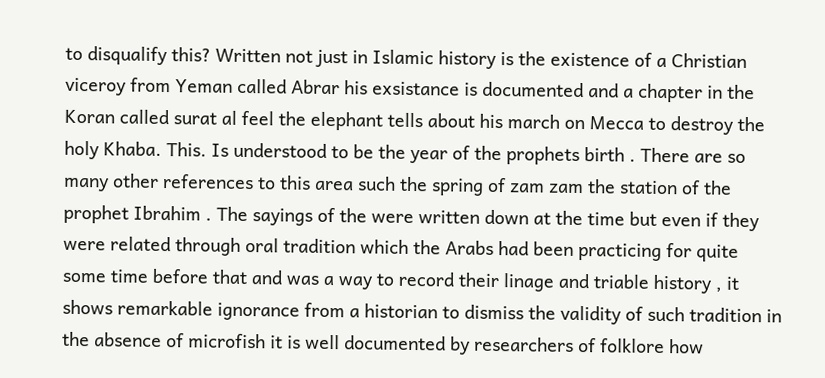to disqualify this? Written not just in Islamic history is the existence of a Christian viceroy from Yeman called Abrar his exsistance is documented and a chapter in the Koran called surat al feel the elephant tells about his march on Mecca to destroy the holy Khaba. This. Is understood to be the year of the prophets birth . There are so many other references to this area such the spring of zam zam the station of the prophet Ibrahim . The sayings of the were written down at the time but even if they were related through oral tradition which the Arabs had been practicing for quite some time before that and was a way to record their linage and triable history , it shows remarkable ignorance from a historian to dismiss the validity of such tradition in the absence of microfish it is well documented by researchers of folklore how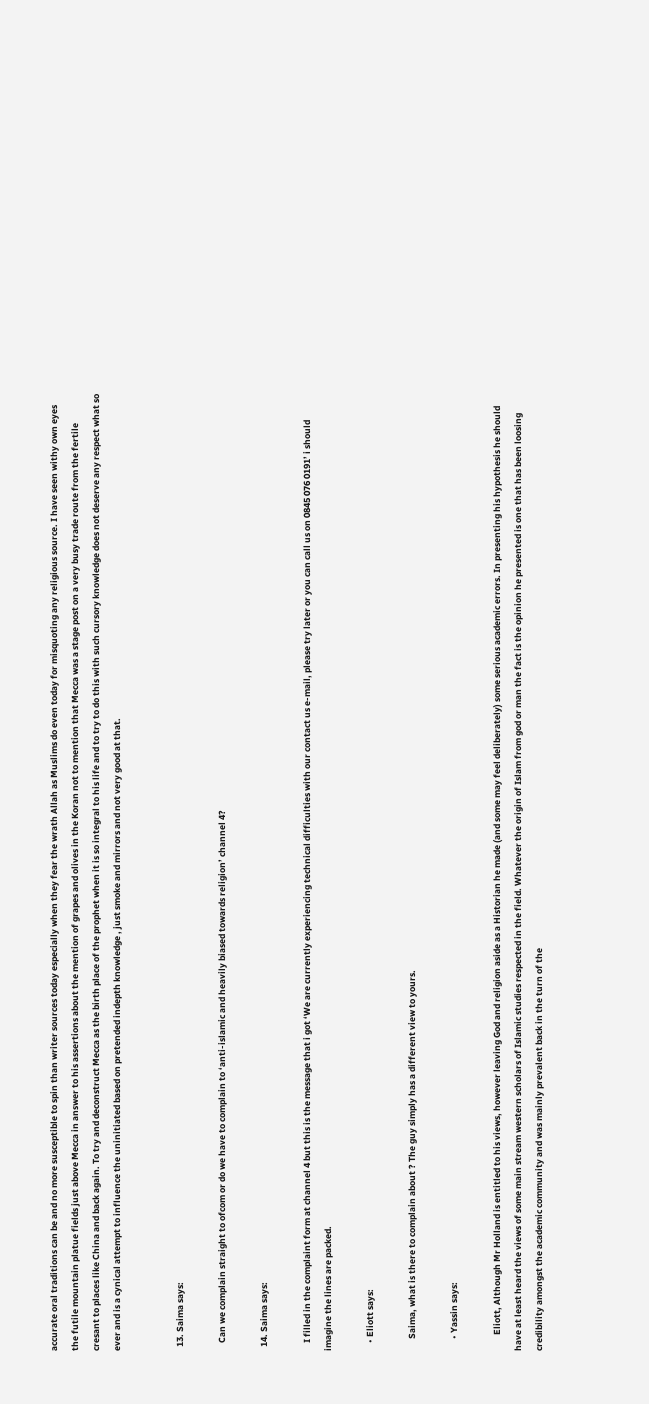accurate oral traditions can be and no more susceptible to spin than writer sources today especially when they fear the wrath Allah as Muslims do even today for misquoting any religious source. I have seen withy own eyes the futile mountain platue fields just above Mecca in answer to his assertions about the mention of grapes and olives in the Koran not to mention that Mecca was a stage post on a very busy trade route from the fertile cresant to places like China and back again. To try and deconstruct Mecca as the birth place of the prophet when it is so integral to his life and to try to do this with such cursory knowledge does not deserve any respect what so ever and is a cynical attempt to influence the uninitiated based on pretended indepth knowledge , just smoke and mirrors and not very good at that.


  13. Saima says:

    Can we complain straight to ofcom or do we have to complain to ‘anti-islamic and heavily biased towards religion’ channel 4?

  14. Saima says:

    I filled in the complaint form at channel 4 but this is the message that i got ‘We are currently experiencing technical difficulties with our contact us e-mail, please try later or you can call us on 0845 076 0191’ i should imagine the lines are packed.

    • Eliott says:

      Saima, what is there to complain about ? The guy simply has a different view to yours.

      • Yassin says:

        Eliott, Although Mr Holland is entitled to his views, however leaving God and religion aside as a Historian he made (and some may feel deliberately) some serious academic errors. In presenting his hypothesis he should have at least heard the views of some main stream western scholars of Islamic studies respected in the field. Whatever the origin of Islam from god or man the fact is the opinion he presented is one that has been loosing credibility amongst the academic community and was mainly prevalent back in the turn of the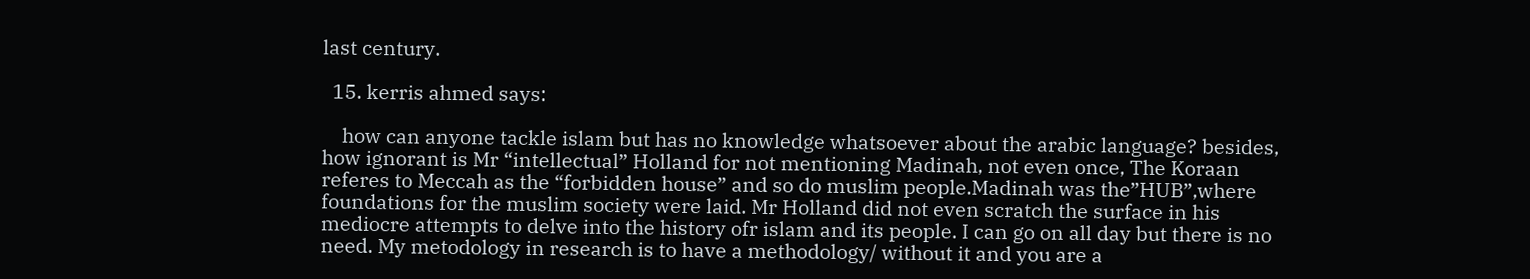last century.

  15. kerris ahmed says:

    how can anyone tackle islam but has no knowledge whatsoever about the arabic language? besides, how ignorant is Mr “intellectual” Holland for not mentioning Madinah, not even once, The Koraan referes to Meccah as the “forbidden house” and so do muslim people.Madinah was the”HUB”,where foundations for the muslim society were laid. Mr Holland did not even scratch the surface in his mediocre attempts to delve into the history ofr islam and its people. I can go on all day but there is no need. My metodology in research is to have a methodology/ without it and you are a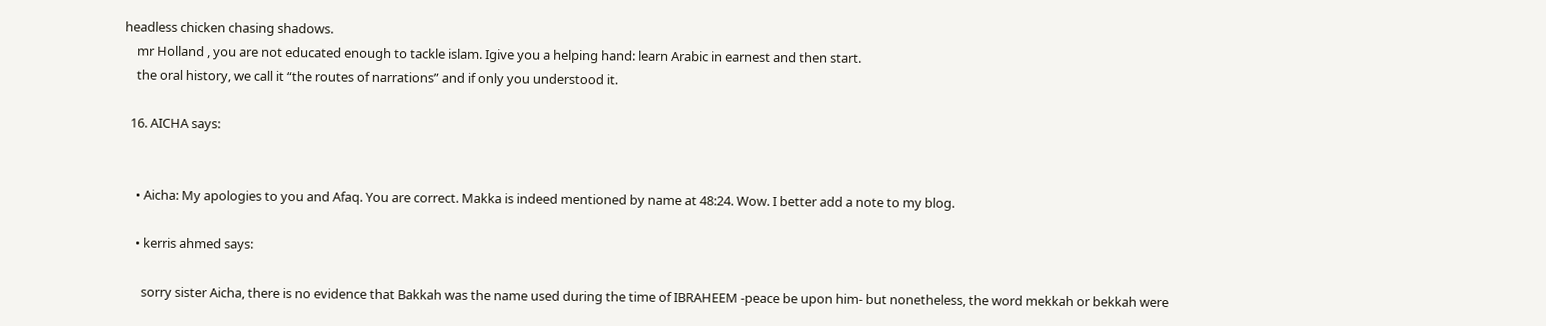headless chicken chasing shadows.
    mr Holland , you are not educated enough to tackle islam. Igive you a helping hand: learn Arabic in earnest and then start.
    the oral history, we call it “the routes of narrations” and if only you understood it.

  16. AICHA says:


    • Aicha: My apologies to you and Afaq. You are correct. Makka is indeed mentioned by name at 48:24. Wow. I better add a note to my blog.

    • kerris ahmed says:

      sorry sister Aicha, there is no evidence that Bakkah was the name used during the time of IBRAHEEM -peace be upon him- but nonetheless, the word mekkah or bekkah were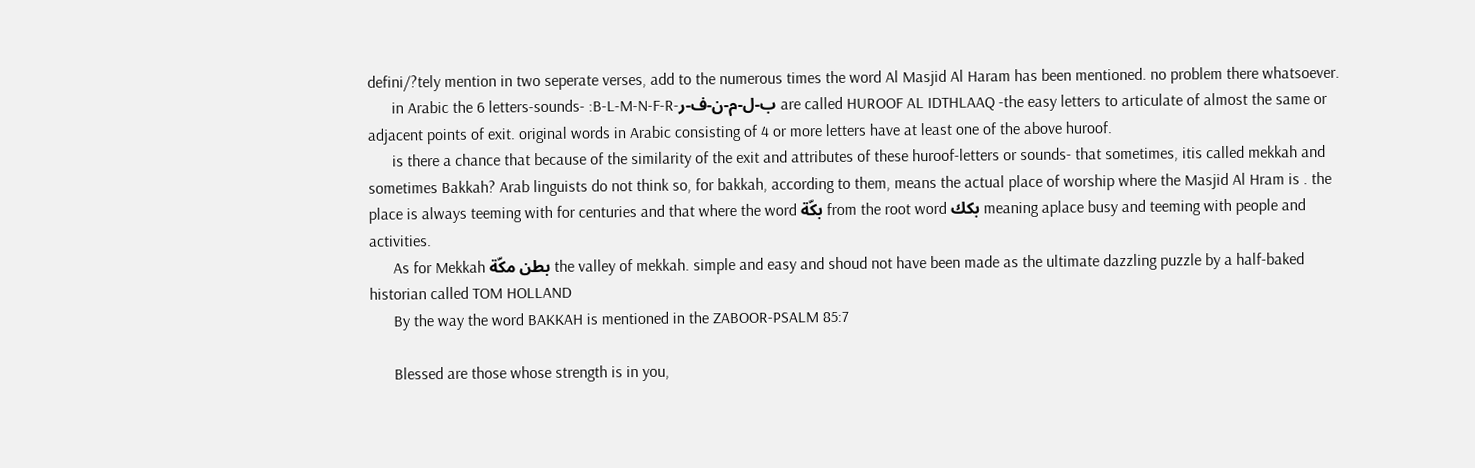defini/?tely mention in two seperate verses, add to the numerous times the word Al Masjid Al Haram has been mentioned. no problem there whatsoever.
      in Arabic the 6 letters-sounds- :B-L-M-N-F-R-ب-ل-م-ن-ف-ر are called HUROOF AL IDTHLAAQ -the easy letters to articulate of almost the same or adjacent points of exit. original words in Arabic consisting of 4 or more letters have at least one of the above huroof.
      is there a chance that because of the similarity of the exit and attributes of these huroof-letters or sounds- that sometimes, itis called mekkah and sometimes Bakkah? Arab linguists do not think so, for bakkah, according to them, means the actual place of worship where the Masjid Al Hram is . the place is always teeming with for centuries and that where the word بكّة from the root word بكك meaning aplace busy and teeming with people and activities.
      As for Mekkah بطن مكّة the valley of mekkah. simple and easy and shoud not have been made as the ultimate dazzling puzzle by a half-baked historian called TOM HOLLAND
      By the way the word BAKKAH is mentioned in the ZABOOR-PSALM 85:7

      Blessed are those whose strength is in you,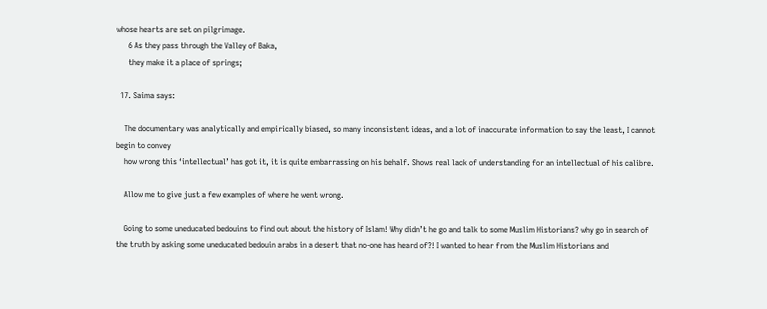whose hearts are set on pilgrimage.
      6 As they pass through the Valley of Baka,
      they make it a place of springs;

  17. Saima says:

    The documentary was analytically and empirically biased, so many inconsistent ideas, and a lot of inaccurate information to say the least, I cannot begin to convey
    how wrong this ‘intellectual’ has got it, it is quite embarrassing on his behalf. Shows real lack of understanding for an intellectual of his calibre.

    Allow me to give just a few examples of where he went wrong.

    Going to some uneducated bedouins to find out about the history of Islam! Why didn’t he go and talk to some Muslim Historians? why go in search of the truth by asking some uneducated bedouin arabs in a desert that no-one has heard of?! I wanted to hear from the Muslim Historians and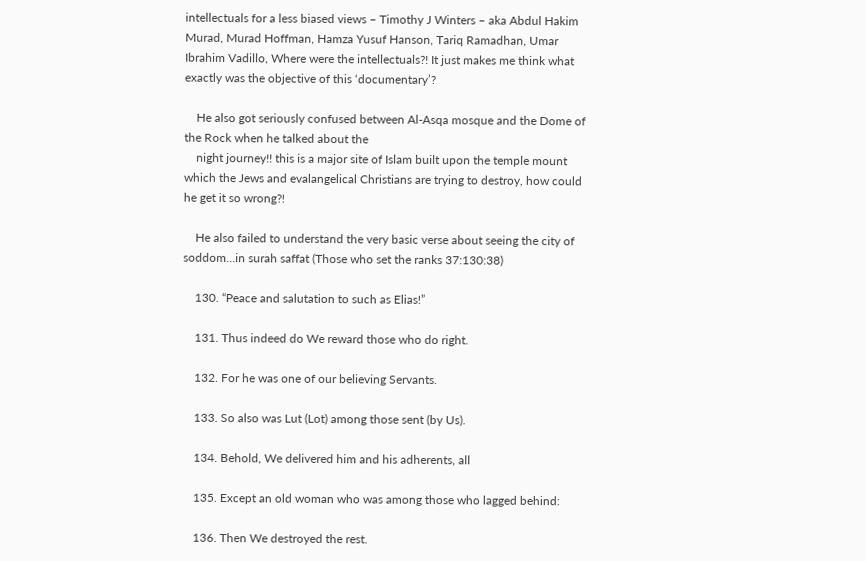intellectuals for a less biased views – Timothy J Winters – aka Abdul Hakim Murad, Murad Hoffman, Hamza Yusuf Hanson, Tariq Ramadhan, Umar Ibrahim Vadillo, Where were the intellectuals?! It just makes me think what exactly was the objective of this ‘documentary’?

    He also got seriously confused between Al-Asqa mosque and the Dome of the Rock when he talked about the
    night journey!! this is a major site of Islam built upon the temple mount which the Jews and evalangelical Christians are trying to destroy, how could he get it so wrong?!

    He also failed to understand the very basic verse about seeing the city of soddom…in surah saffat (Those who set the ranks 37:130:38)

    130. “Peace and salutation to such as Elias!”

    131. Thus indeed do We reward those who do right.

    132. For he was one of our believing Servants.

    133. So also was Lut (Lot) among those sent (by Us).

    134. Behold, We delivered him and his adherents, all

    135. Except an old woman who was among those who lagged behind:

    136. Then We destroyed the rest.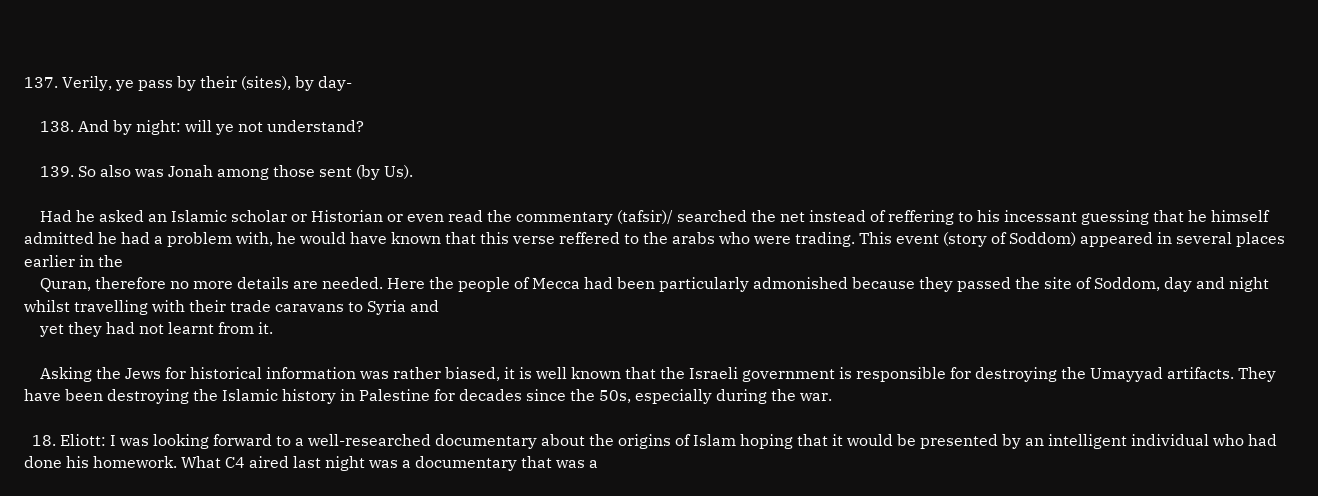137. Verily, ye pass by their (sites), by day-

    138. And by night: will ye not understand?

    139. So also was Jonah among those sent (by Us).

    Had he asked an Islamic scholar or Historian or even read the commentary (tafsir)/ searched the net instead of reffering to his incessant guessing that he himself admitted he had a problem with, he would have known that this verse reffered to the arabs who were trading. This event (story of Soddom) appeared in several places earlier in the
    Quran, therefore no more details are needed. Here the people of Mecca had been particularly admonished because they passed the site of Soddom, day and night whilst travelling with their trade caravans to Syria and
    yet they had not learnt from it.

    Asking the Jews for historical information was rather biased, it is well known that the Israeli government is responsible for destroying the Umayyad artifacts. They have been destroying the Islamic history in Palestine for decades since the 50s, especially during the war.

  18. Eliott: I was looking forward to a well-researched documentary about the origins of Islam hoping that it would be presented by an intelligent individual who had done his homework. What C4 aired last night was a documentary that was a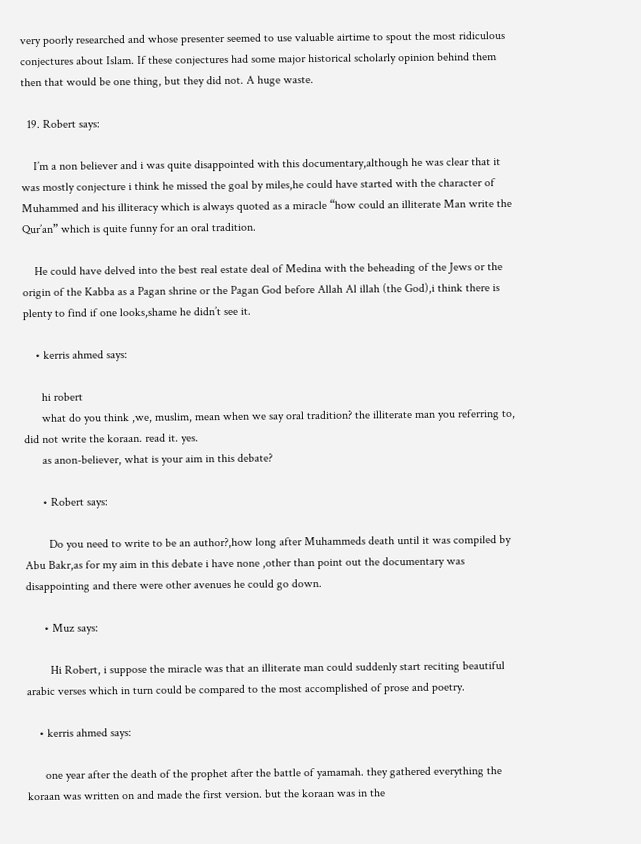very poorly researched and whose presenter seemed to use valuable airtime to spout the most ridiculous conjectures about Islam. If these conjectures had some major historical scholarly opinion behind them then that would be one thing, but they did not. A huge waste.

  19. Robert says:

    I’m a non believer and i was quite disappointed with this documentary,although he was clear that it was mostly conjecture i think he missed the goal by miles,he could have started with the character of Muhammed and his illiteracy which is always quoted as a miracle “how could an illiterate Man write the Qur’an” which is quite funny for an oral tradition.

    He could have delved into the best real estate deal of Medina with the beheading of the Jews or the origin of the Kabba as a Pagan shrine or the Pagan God before Allah Al illah (the God),i think there is plenty to find if one looks,shame he didn’t see it.

    • kerris ahmed says:

      hi robert
      what do you think ,we, muslim, mean when we say oral tradition? the illiterate man you referring to, did not write the koraan. read it. yes.
      as anon-believer, what is your aim in this debate?

      • Robert says:

        Do you need to write to be an author?,how long after Muhammeds death until it was compiled by Abu Bakr,as for my aim in this debate i have none ,other than point out the documentary was disappointing and there were other avenues he could go down.

      • Muz says:

        Hi Robert, i suppose the miracle was that an illiterate man could suddenly start reciting beautiful arabic verses which in turn could be compared to the most accomplished of prose and poetry.

    • kerris ahmed says:

      one year after the death of the prophet after the battle of yamamah. they gathered everything the koraan was written on and made the first version. but the koraan was in the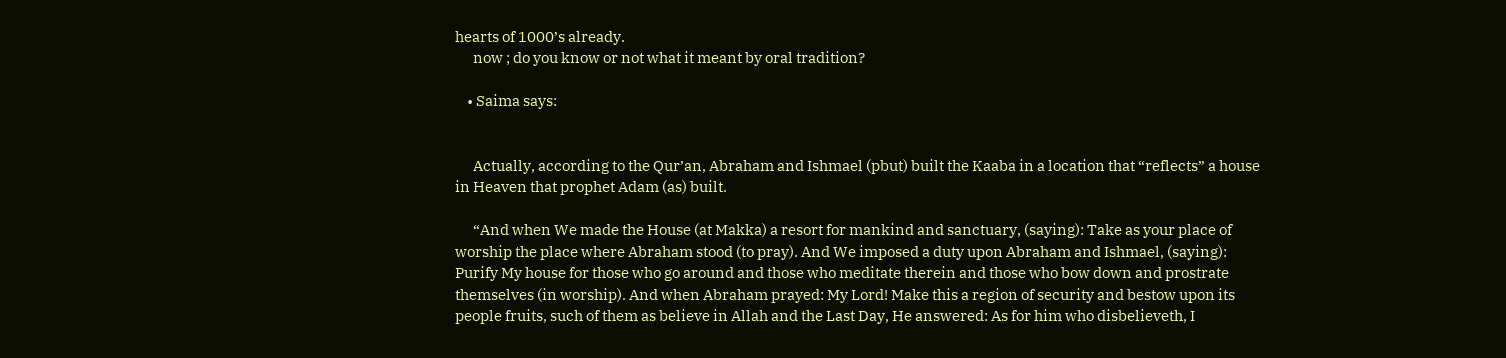hearts of 1000’s already.
      now ; do you know or not what it meant by oral tradition?

    • Saima says:


      Actually, according to the Qur’an, Abraham and Ishmael (pbut) built the Kaaba in a location that “reflects” a house in Heaven that prophet Adam (as) built.

      “And when We made the House (at Makka) a resort for mankind and sanctuary, (saying): Take as your place of worship the place where Abraham stood (to pray). And We imposed a duty upon Abraham and Ishmael, (saying): Purify My house for those who go around and those who meditate therein and those who bow down and prostrate themselves (in worship). And when Abraham prayed: My Lord! Make this a region of security and bestow upon its people fruits, such of them as believe in Allah and the Last Day, He answered: As for him who disbelieveth, I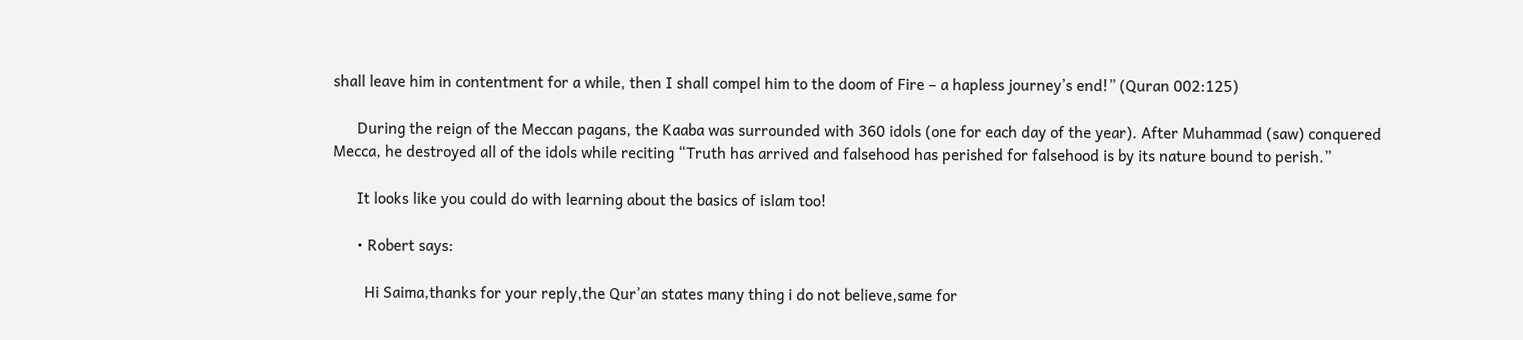shall leave him in contentment for a while, then I shall compel him to the doom of Fire – a hapless journey’s end!” (Quran 002:125)

      During the reign of the Meccan pagans, the Kaaba was surrounded with 360 idols (one for each day of the year). After Muhammad (saw) conquered Mecca, he destroyed all of the idols while reciting “Truth has arrived and falsehood has perished for falsehood is by its nature bound to perish.”

      It looks like you could do with learning about the basics of islam too!

      • Robert says:

        Hi Saima,thanks for your reply,the Qur’an states many thing i do not believe,same for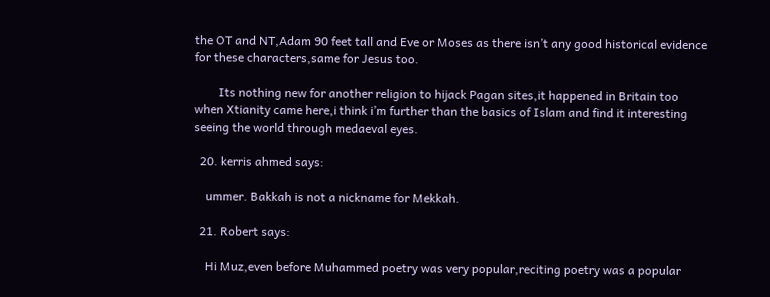the OT and NT,Adam 90 feet tall and Eve or Moses as there isn’t any good historical evidence for these characters,same for Jesus too.

        Its nothing new for another religion to hijack Pagan sites,it happened in Britain too when Xtianity came here,i think i’m further than the basics of Islam and find it interesting seeing the world through medaeval eyes.

  20. kerris ahmed says:

    ummer. Bakkah is not a nickname for Mekkah.

  21. Robert says:

    Hi Muz,even before Muhammed poetry was very popular,reciting poetry was a popular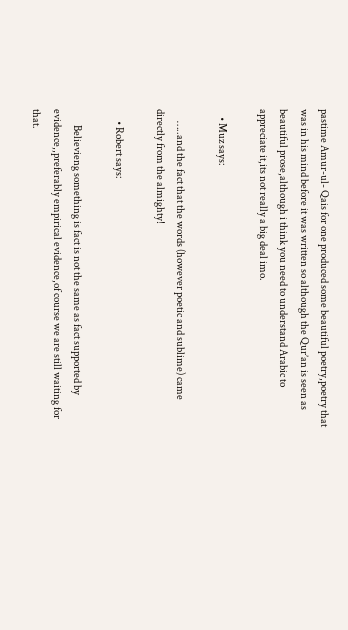pastime Amur-ul- Qais for one produced some beautiful poetry,poetry that was in his mind before it was written so although the Qur’an is seen as beautiful prose,although i think you need to understand Arabic to appreciate it,its not really a big deal imo.

    • Muz says:

      …..and the fact that the words (however poetic and sublime) came directly from the almighty!

      • Robert says:

        Believieng something is fact is not the same as fact supported by evidence,,preferably empirical evidence,of course we are still waiting for that.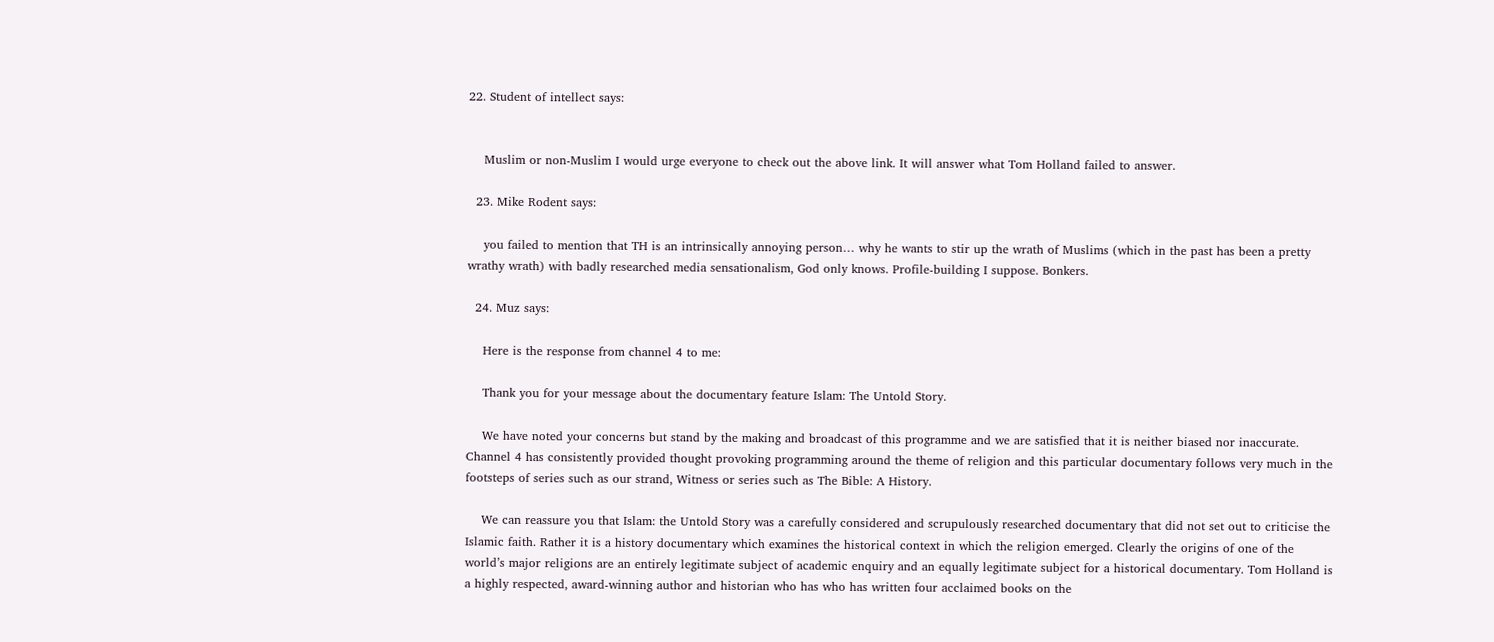22. Student of intellect says:


    Muslim or non-Muslim I would urge everyone to check out the above link. It will answer what Tom Holland failed to answer.

  23. Mike Rodent says:

    you failed to mention that TH is an intrinsically annoying person… why he wants to stir up the wrath of Muslims (which in the past has been a pretty wrathy wrath) with badly researched media sensationalism, God only knows. Profile-building I suppose. Bonkers.

  24. Muz says:

    Here is the response from channel 4 to me:

    Thank you for your message about the documentary feature Islam: The Untold Story.

    We have noted your concerns but stand by the making and broadcast of this programme and we are satisfied that it is neither biased nor inaccurate. Channel 4 has consistently provided thought provoking programming around the theme of religion and this particular documentary follows very much in the footsteps of series such as our strand, Witness or series such as The Bible: A History.

    We can reassure you that Islam: the Untold Story was a carefully considered and scrupulously researched documentary that did not set out to criticise the Islamic faith. Rather it is a history documentary which examines the historical context in which the religion emerged. Clearly the origins of one of the world’s major religions are an entirely legitimate subject of academic enquiry and an equally legitimate subject for a historical documentary. Tom Holland is a highly respected, award-winning author and historian who has who has written four acclaimed books on the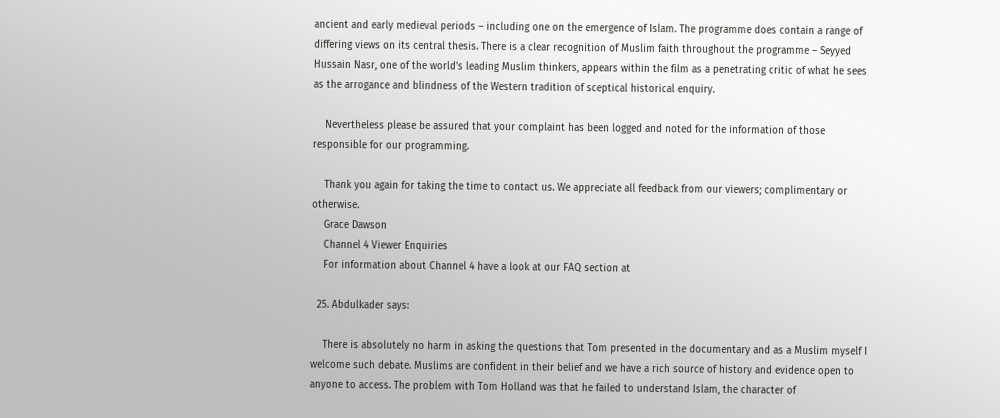ancient and early medieval periods – including one on the emergence of Islam. The programme does contain a range of differing views on its central thesis. There is a clear recognition of Muslim faith throughout the programme – Seyyed Hussain Nasr, one of the world’s leading Muslim thinkers, appears within the film as a penetrating critic of what he sees as the arrogance and blindness of the Western tradition of sceptical historical enquiry.

    Nevertheless please be assured that your complaint has been logged and noted for the information of those responsible for our programming.

    Thank you again for taking the time to contact us. We appreciate all feedback from our viewers; complimentary or otherwise.
    Grace Dawson
    Channel 4 Viewer Enquiries
    For information about Channel 4 have a look at our FAQ section at

  25. Abdulkader says:

    There is absolutely no harm in asking the questions that Tom presented in the documentary and as a Muslim myself I welcome such debate. Muslims are confident in their belief and we have a rich source of history and evidence open to anyone to access. The problem with Tom Holland was that he failed to understand Islam, the character of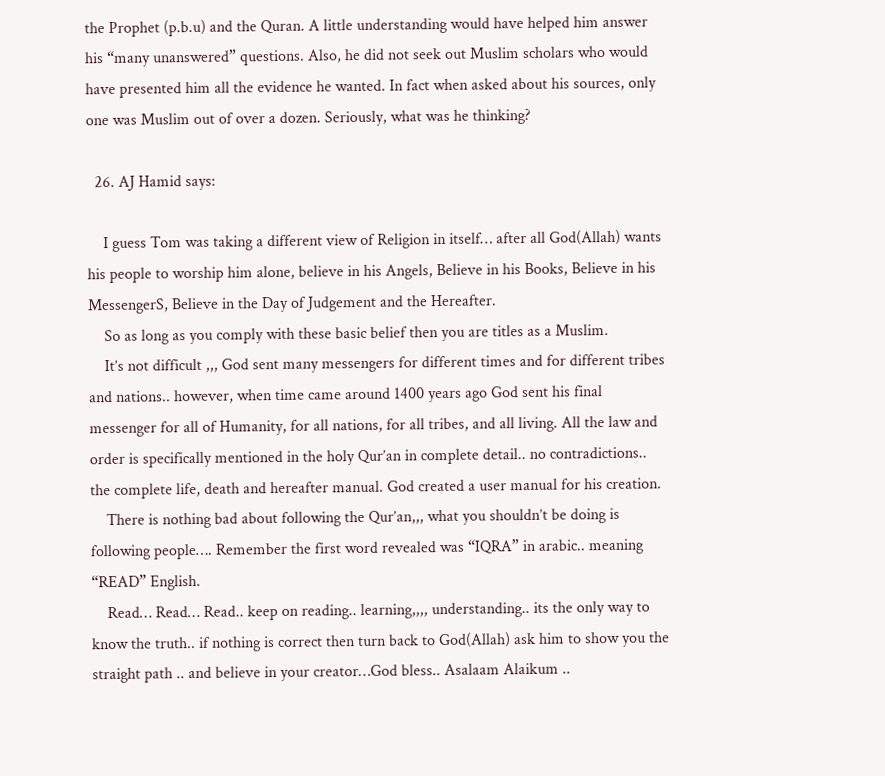the Prophet (p.b.u) and the Quran. A little understanding would have helped him answer his “many unanswered” questions. Also, he did not seek out Muslim scholars who would have presented him all the evidence he wanted. In fact when asked about his sources, only one was Muslim out of over a dozen. Seriously, what was he thinking?

  26. AJ Hamid says:

    I guess Tom was taking a different view of Religion in itself… after all God(Allah) wants his people to worship him alone, believe in his Angels, Believe in his Books, Believe in his MessengerS, Believe in the Day of Judgement and the Hereafter.
    So as long as you comply with these basic belief then you are titles as a Muslim.
    It’s not difficult ,,, God sent many messengers for different times and for different tribes and nations.. however, when time came around 1400 years ago God sent his final messenger for all of Humanity, for all nations, for all tribes, and all living. All the law and order is specifically mentioned in the holy Qur’an in complete detail.. no contradictions.. the complete life, death and hereafter manual. God created a user manual for his creation.
    There is nothing bad about following the Qur’an,,, what you shouldn’t be doing is following people…. Remember the first word revealed was “IQRA” in arabic.. meaning “READ” English.
    Read… Read… Read.. keep on reading.. learning,,,, understanding.. its the only way to know the truth.. if nothing is correct then turn back to God(Allah) ask him to show you the straight path .. and believe in your creator…God bless.. Asalaam Alaikum ..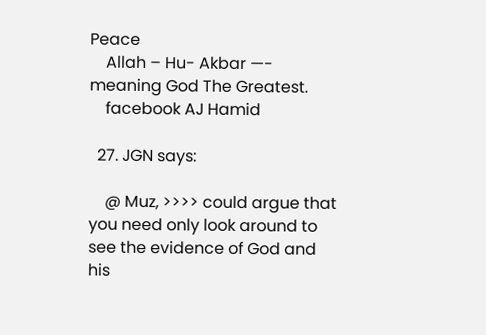Peace
    Allah – Hu- Akbar —- meaning God The Greatest.
    facebook AJ Hamid

  27. JGN says:

    @ Muz, >>>> could argue that you need only look around to see the evidence of God and his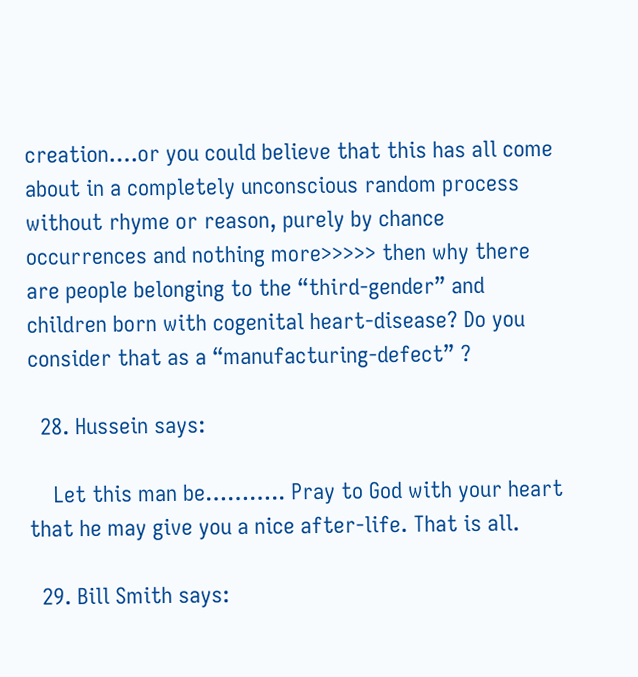creation….or you could believe that this has all come about in a completely unconscious random process without rhyme or reason, purely by chance occurrences and nothing more>>>>> then why there are people belonging to the “third-gender” and children born with cogenital heart-disease? Do you consider that as a “manufacturing-defect” ?

  28. Hussein says:

    Let this man be……….. Pray to God with your heart that he may give you a nice after-life. That is all.

  29. Bill Smith says: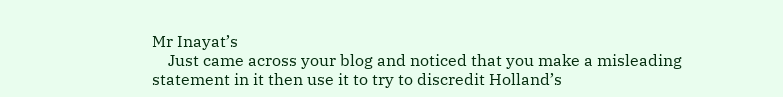Mr Inayat’s
    Just came across your blog and noticed that you make a misleading statement in it then use it to try to discredit Holland’s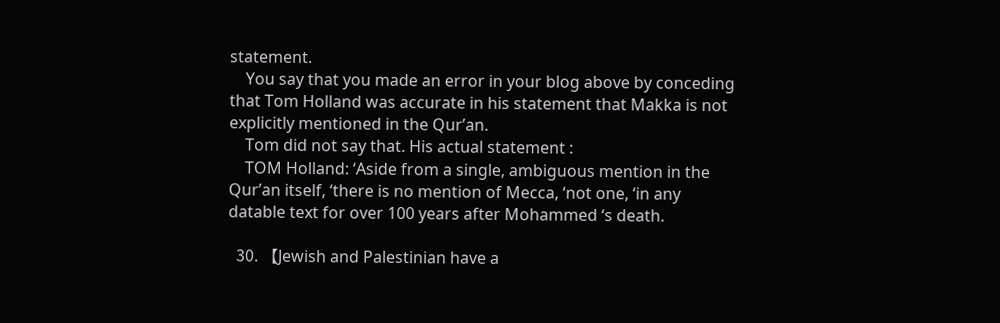statement.
    You say that you made an error in your blog above by conceding that Tom Holland was accurate in his statement that Makka is not explicitly mentioned in the Qur’an.
    Tom did not say that. His actual statement :
    TOM Holland: ‘Aside from a single, ambiguous mention in the Qur’an itself, ‘there is no mention of Mecca, ‘not one, ‘in any datable text for over 100 years after Mohammed ‘s death.

  30. 【Jewish and Palestinian have a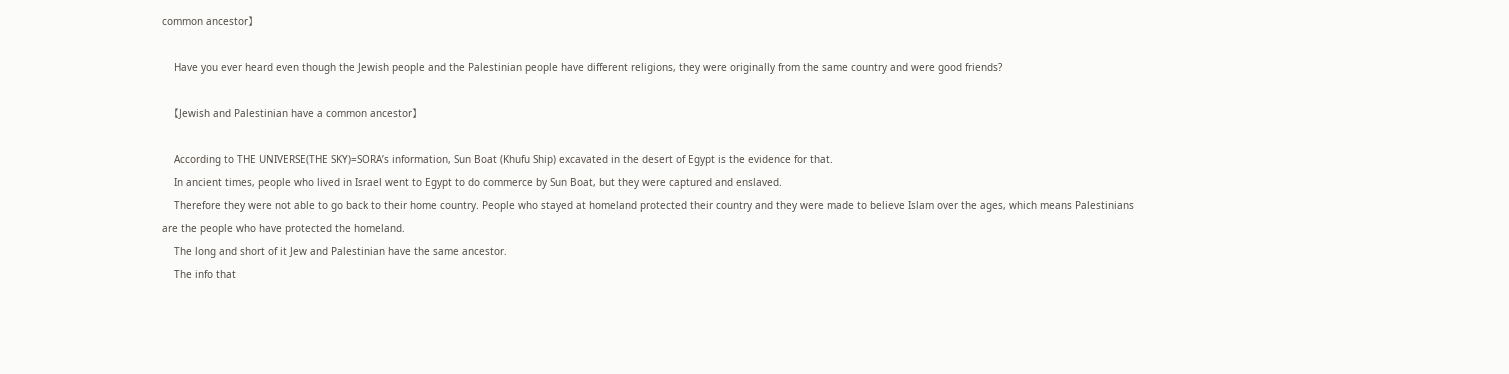common ancestor】

    Have you ever heard even though the Jewish people and the Palestinian people have different religions, they were originally from the same country and were good friends?

    【Jewish and Palestinian have a common ancestor】

    According to THE UNIVERSE(THE SKY)=SORA’s information, Sun Boat (Khufu Ship) excavated in the desert of Egypt is the evidence for that.
    In ancient times, people who lived in Israel went to Egypt to do commerce by Sun Boat, but they were captured and enslaved.
    Therefore they were not able to go back to their home country. People who stayed at homeland protected their country and they were made to believe Islam over the ages, which means Palestinians are the people who have protected the homeland.
    The long and short of it Jew and Palestinian have the same ancestor.
    The info that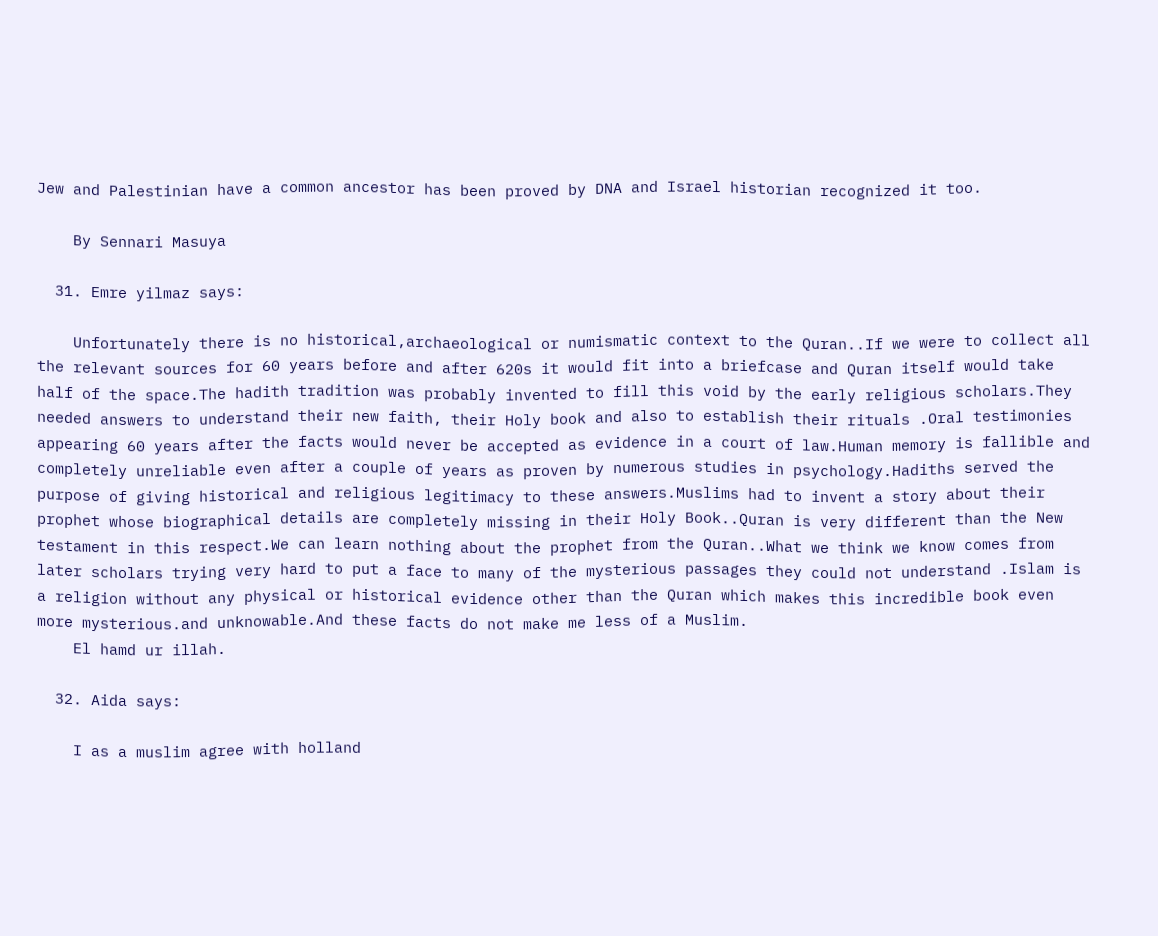Jew and Palestinian have a common ancestor has been proved by DNA and Israel historian recognized it too.

    By Sennari Masuya

  31. Emre yilmaz says:

    Unfortunately there is no historical,archaeological or numismatic context to the Quran..If we were to collect all the relevant sources for 60 years before and after 620s it would fit into a briefcase and Quran itself would take half of the space.The hadith tradition was probably invented to fill this void by the early religious scholars.They needed answers to understand their new faith, their Holy book and also to establish their rituals .Oral testimonies appearing 60 years after the facts would never be accepted as evidence in a court of law.Human memory is fallible and completely unreliable even after a couple of years as proven by numerous studies in psychology.Hadiths served the purpose of giving historical and religious legitimacy to these answers.Muslims had to invent a story about their prophet whose biographical details are completely missing in their Holy Book..Quran is very different than the New testament in this respect.We can learn nothing about the prophet from the Quran..What we think we know comes from later scholars trying very hard to put a face to many of the mysterious passages they could not understand .Islam is a religion without any physical or historical evidence other than the Quran which makes this incredible book even more mysterious.and unknowable.And these facts do not make me less of a Muslim.
    El hamd ur illah.

  32. Aida says:

    I as a muslim agree with holland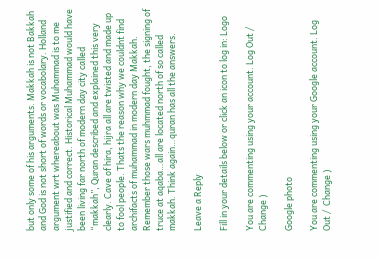but only some of his arguments. Makkah is not Bakkah and God is not short of words or vocabolary. Holland argument wrt whereabout was Muhammad is to me justified and correct. Historical Muhammad would have been living far north of modern day city called “makkah”, Quran described and explained this very clearly. Cave of hira, hijra all are twisted and made up to fool people. Thats the reason why we couldnt find archifacts of muhammad in modern day Makkah. Remember those wars muhmmad fought, the signing of truce at aqaba…all are located north of so called makkah. Think again…quran has all the answers.

Leave a Reply

Fill in your details below or click an icon to log in: Logo

You are commenting using your account. Log Out /  Change )

Google photo

You are commenting using your Google account. Log Out /  Change )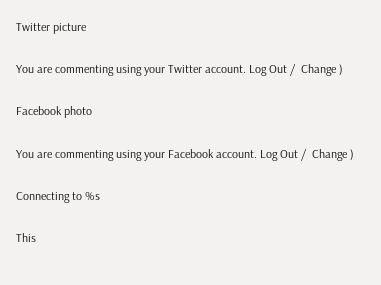Twitter picture

You are commenting using your Twitter account. Log Out /  Change )

Facebook photo

You are commenting using your Facebook account. Log Out /  Change )

Connecting to %s

This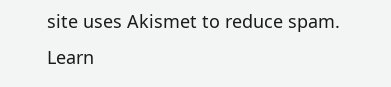site uses Akismet to reduce spam. Learn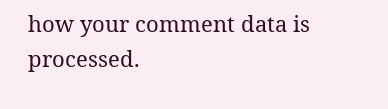how your comment data is processed.